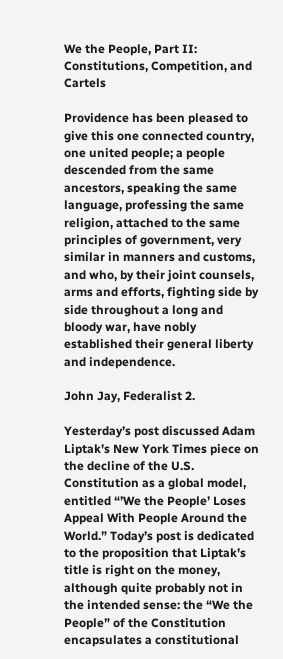We the People, Part II: Constitutions, Competition, and Cartels

Providence has been pleased to give this one connected country, one united people; a people descended from the same ancestors, speaking the same language, professing the same religion, attached to the same principles of government, very similar in manners and customs, and who, by their joint counsels, arms and efforts, fighting side by side throughout a long and bloody war, have nobly established their general liberty and independence.

John Jay, Federalist 2.

Yesterday’s post discussed Adam Liptak’s New York Times piece on the decline of the U.S. Constitution as a global model, entitled “’We the People’ Loses Appeal With People Around the World.” Today’s post is dedicated to the proposition that Liptak’s title is right on the money, although quite probably not in the intended sense: the “We the People” of the Constitution encapsulates a constitutional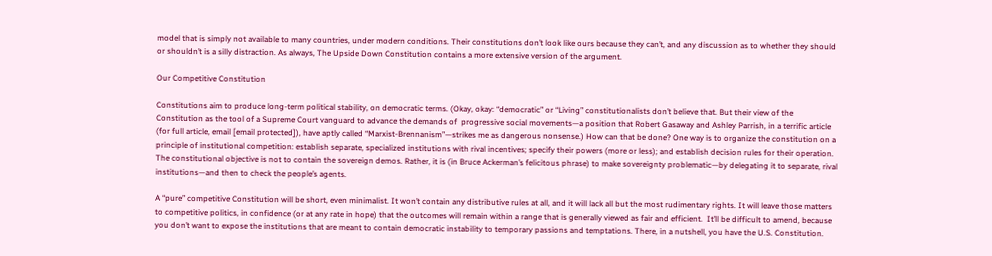model that is simply not available to many countries, under modern conditions. Their constitutions don’t look like ours because they can’t, and any discussion as to whether they should or shouldn’t is a silly distraction. As always, The Upside Down Constitution contains a more extensive version of the argument.

Our Competitive Constitution

Constitutions aim to produce long-term political stability, on democratic terms. (Okay, okay: “democratic” or “Living” constitutionalists don’t believe that. But their view of the Constitution as the tool of a Supreme Court vanguard to advance the demands of  progressive social movements—a position that Robert Gasaway and Ashley Parrish, in a terrific article (for full article, email [email protected]), have aptly called “Marxist-Brennanism”—strikes me as dangerous nonsense.) How can that be done? One way is to organize the constitution on a principle of institutional competition: establish separate, specialized institutions with rival incentives; specify their powers (more or less); and establish decision rules for their operation.  The constitutional objective is not to contain the sovereign demos. Rather, it is (in Bruce Ackerman’s felicitous phrase) to make sovereignty problematic—by delegating it to separate, rival institutions—and then to check the people’s agents.

A “pure” competitive Constitution will be short, even minimalist. It won’t contain any distributive rules at all, and it will lack all but the most rudimentary rights. It will leave those matters to competitive politics, in confidence (or at any rate in hope) that the outcomes will remain within a range that is generally viewed as fair and efficient.  It’ll be difficult to amend, because you don’t want to expose the institutions that are meant to contain democratic instability to temporary passions and temptations. There, in a nutshell, you have the U.S. Constitution.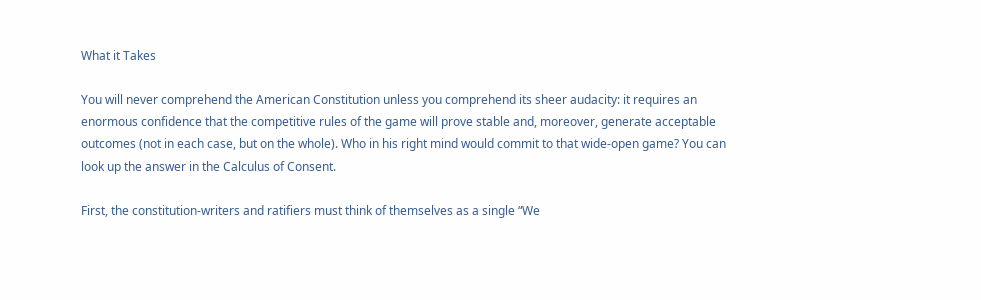What it Takes

You will never comprehend the American Constitution unless you comprehend its sheer audacity: it requires an enormous confidence that the competitive rules of the game will prove stable and, moreover, generate acceptable outcomes (not in each case, but on the whole). Who in his right mind would commit to that wide-open game? You can look up the answer in the Calculus of Consent.

First, the constitution-writers and ratifiers must think of themselves as a single “We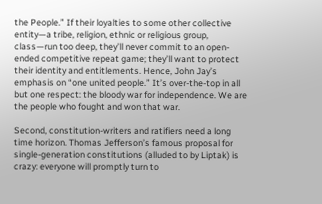the People.” If their loyalties to some other collective entity—a tribe, religion, ethnic or religious group, class—run too deep, they’ll never commit to an open-ended competitive repeat game; they’ll want to protect their identity and entitlements. Hence, John Jay’s emphasis on “one united people.” It’s over-the-top in all but one respect: the bloody war for independence. We are the people who fought and won that war.

Second, constitution-writers and ratifiers need a long time horizon. Thomas Jefferson’s famous proposal for single-generation constitutions (alluded to by Liptak) is crazy: everyone will promptly turn to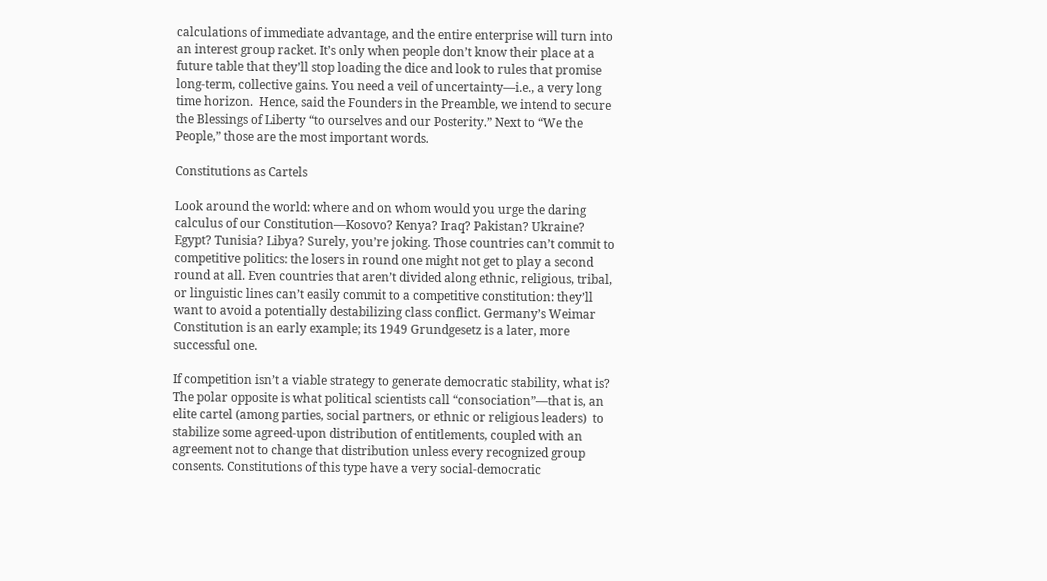calculations of immediate advantage, and the entire enterprise will turn into an interest group racket. It’s only when people don’t know their place at a future table that they’ll stop loading the dice and look to rules that promise long-term, collective gains. You need a veil of uncertainty—i.e., a very long time horizon.  Hence, said the Founders in the Preamble, we intend to secure the Blessings of Liberty “to ourselves and our Posterity.” Next to “We the People,” those are the most important words.

Constitutions as Cartels

Look around the world: where and on whom would you urge the daring calculus of our Constitution—Kosovo? Kenya? Iraq? Pakistan? Ukraine? Egypt? Tunisia? Libya? Surely, you’re joking. Those countries can’t commit to competitive politics: the losers in round one might not get to play a second round at all. Even countries that aren’t divided along ethnic, religious, tribal, or linguistic lines can’t easily commit to a competitive constitution: they’ll want to avoid a potentially destabilizing class conflict. Germany’s Weimar Constitution is an early example; its 1949 Grundgesetz is a later, more successful one.

If competition isn’t a viable strategy to generate democratic stability, what is? The polar opposite is what political scientists call “consociation”—that is, an elite cartel (among parties, social partners, or ethnic or religious leaders)  to stabilize some agreed-upon distribution of entitlements, coupled with an agreement not to change that distribution unless every recognized group consents. Constitutions of this type have a very social-democratic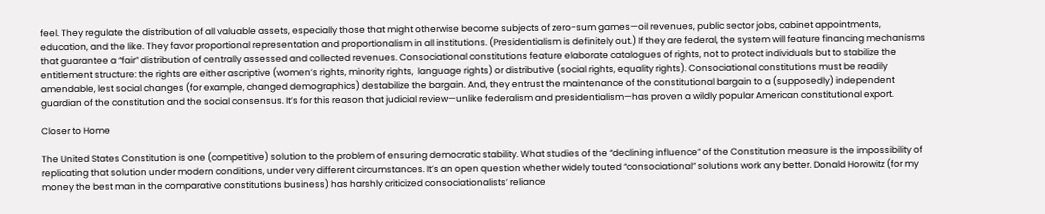feel. They regulate the distribution of all valuable assets, especially those that might otherwise become subjects of zero-sum games—oil revenues, public sector jobs, cabinet appointments, education, and the like. They favor proportional representation and proportionalism in all institutions. (Presidentialism is definitely out.) If they are federal, the system will feature financing mechanisms that guarantee a “fair” distribution of centrally assessed and collected revenues. Consociational constitutions feature elaborate catalogues of rights, not to protect individuals but to stabilize the entitlement structure: the rights are either ascriptive (women’s rights, minority rights,  language rights) or distributive (social rights, equality rights). Consociational constitutions must be readily amendable, lest social changes (for example, changed demographics) destabilize the bargain. And, they entrust the maintenance of the constitutional bargain to a (supposedly) independent guardian of the constitution and the social consensus. It’s for this reason that judicial review—unlike federalism and presidentialism—has proven a wildly popular American constitutional export.

Closer to Home

The United States Constitution is one (competitive) solution to the problem of ensuring democratic stability. What studies of the “declining influence” of the Constitution measure is the impossibility of replicating that solution under modern conditions, under very different circumstances. It’s an open question whether widely touted “consociational” solutions work any better. Donald Horowitz (for my money the best man in the comparative constitutions business) has harshly criticized consociationalists’ reliance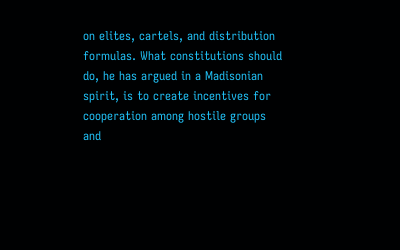on elites, cartels, and distribution formulas. What constitutions should do, he has argued in a Madisonian spirit, is to create incentives for cooperation among hostile groups and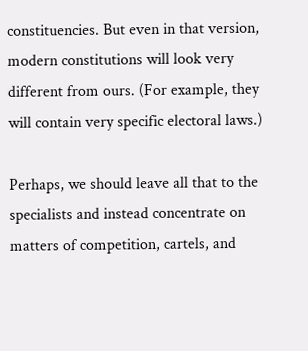constituencies. But even in that version, modern constitutions will look very different from ours. (For example, they will contain very specific electoral laws.)

Perhaps, we should leave all that to the specialists and instead concentrate on matters of competition, cartels, and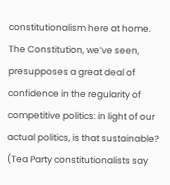constitutionalism here at home. The Constitution, we’ve seen, presupposes a great deal of confidence in the regularity of competitive politics: in light of our actual politics, is that sustainable? (Tea Party constitutionalists say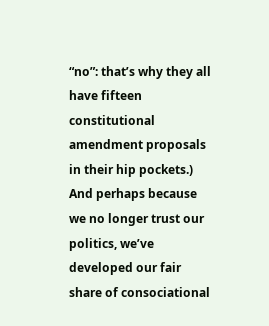“no”: that’s why they all have fifteen constitutional amendment proposals in their hip pockets.) And perhaps because we no longer trust our politics, we’ve developed our fair share of consociational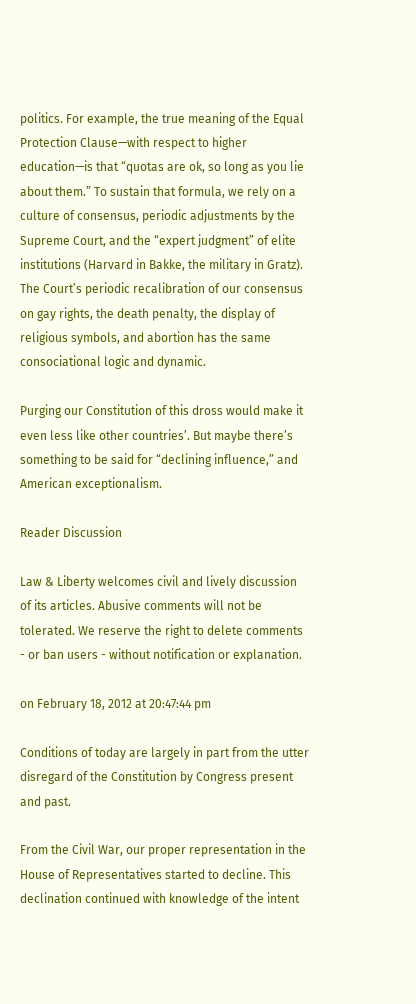politics. For example, the true meaning of the Equal Protection Clause—with respect to higher education—is that “quotas are ok, so long as you lie about them.” To sustain that formula, we rely on a culture of consensus, periodic adjustments by the Supreme Court, and the “expert judgment” of elite institutions (Harvard in Bakke, the military in Gratz). The Court’s periodic recalibration of our consensus on gay rights, the death penalty, the display of religious symbols, and abortion has the same consociational logic and dynamic.

Purging our Constitution of this dross would make it even less like other countries’. But maybe there’s something to be said for “declining influence,” and American exceptionalism.

Reader Discussion

Law & Liberty welcomes civil and lively discussion of its articles. Abusive comments will not be tolerated. We reserve the right to delete comments - or ban users - without notification or explanation.

on February 18, 2012 at 20:47:44 pm

Conditions of today are largely in part from the utter disregard of the Constitution by Congress present and past.

From the Civil War, our proper representation in the House of Representatives started to decline. This declination continued with knowledge of the intent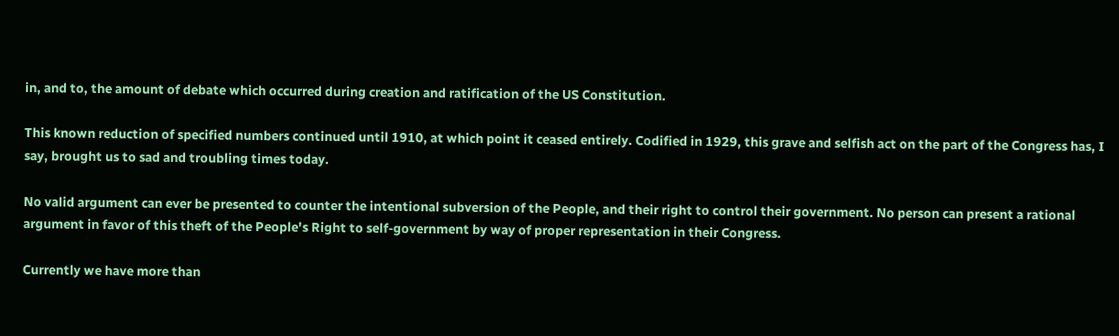in, and to, the amount of debate which occurred during creation and ratification of the US Constitution.

This known reduction of specified numbers continued until 1910, at which point it ceased entirely. Codified in 1929, this grave and selfish act on the part of the Congress has, I say, brought us to sad and troubling times today.

No valid argument can ever be presented to counter the intentional subversion of the People, and their right to control their government. No person can present a rational argument in favor of this theft of the People's Right to self-government by way of proper representation in their Congress.

Currently we have more than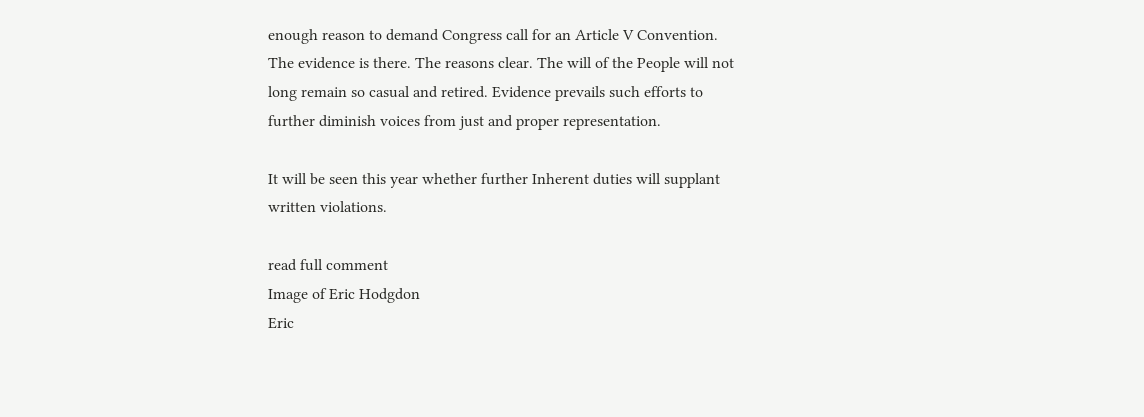enough reason to demand Congress call for an Article V Convention. The evidence is there. The reasons clear. The will of the People will not long remain so casual and retired. Evidence prevails such efforts to further diminish voices from just and proper representation.

It will be seen this year whether further Inherent duties will supplant written violations.

read full comment
Image of Eric Hodgdon
Eric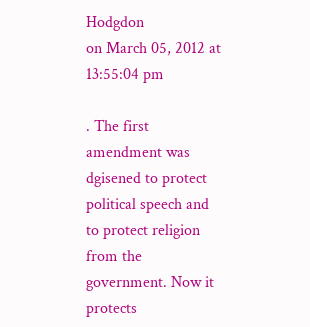Hodgdon
on March 05, 2012 at 13:55:04 pm

. The first amendment was dgisened to protect political speech and to protect religion from the government. Now it protects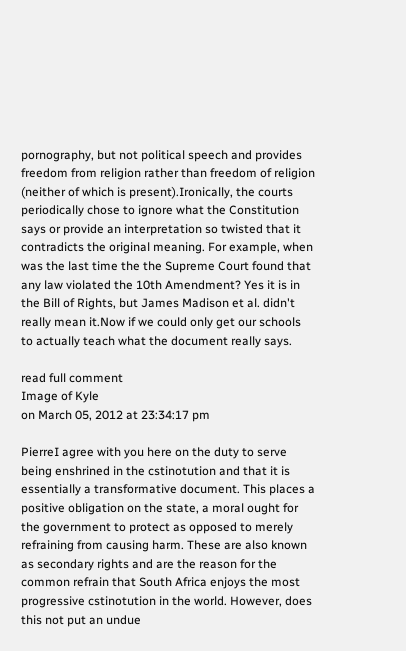pornography, but not political speech and provides freedom from religion rather than freedom of religion (neither of which is present).Ironically, the courts periodically chose to ignore what the Constitution says or provide an interpretation so twisted that it contradicts the original meaning. For example, when was the last time the the Supreme Court found that any law violated the 10th Amendment? Yes it is in the Bill of Rights, but James Madison et al. didn't really mean it.Now if we could only get our schools to actually teach what the document really says.

read full comment
Image of Kyle
on March 05, 2012 at 23:34:17 pm

PierreI agree with you here on the duty to serve being enshrined in the cstinotution and that it is essentially a transformative document. This places a positive obligation on the state, a moral ought for the government to protect as opposed to merely refraining from causing harm. These are also known as secondary rights and are the reason for the common refrain that South Africa enjoys the most progressive cstinotution in the world. However, does this not put an undue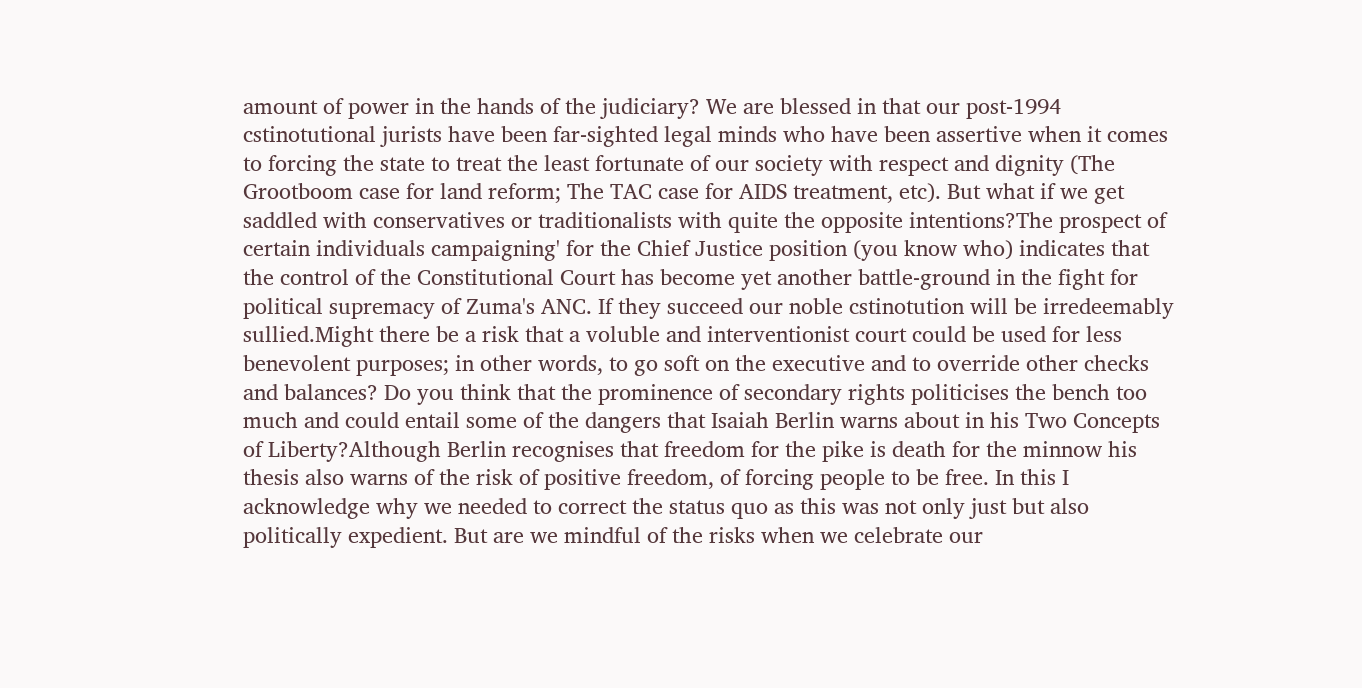amount of power in the hands of the judiciary? We are blessed in that our post-1994 cstinotutional jurists have been far-sighted legal minds who have been assertive when it comes to forcing the state to treat the least fortunate of our society with respect and dignity (The Grootboom case for land reform; The TAC case for AIDS treatment, etc). But what if we get saddled with conservatives or traditionalists with quite the opposite intentions?The prospect of certain individuals campaigning' for the Chief Justice position (you know who) indicates that the control of the Constitutional Court has become yet another battle-ground in the fight for political supremacy of Zuma's ANC. If they succeed our noble cstinotution will be irredeemably sullied.Might there be a risk that a voluble and interventionist court could be used for less benevolent purposes; in other words, to go soft on the executive and to override other checks and balances? Do you think that the prominence of secondary rights politicises the bench too much and could entail some of the dangers that Isaiah Berlin warns about in his Two Concepts of Liberty?Although Berlin recognises that freedom for the pike is death for the minnow his thesis also warns of the risk of positive freedom, of forcing people to be free. In this I acknowledge why we needed to correct the status quo as this was not only just but also politically expedient. But are we mindful of the risks when we celebrate our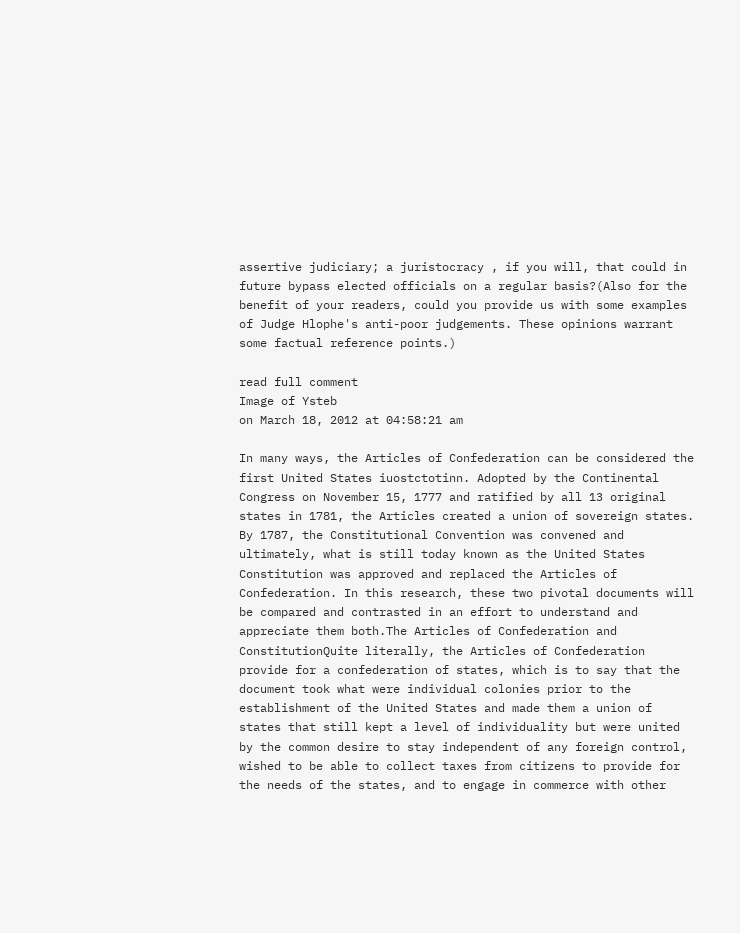assertive judiciary; a juristocracy , if you will, that could in future bypass elected officials on a regular basis?(Also for the benefit of your readers, could you provide us with some examples of Judge Hlophe's anti-poor judgements. These opinions warrant some factual reference points.)

read full comment
Image of Ysteb
on March 18, 2012 at 04:58:21 am

In many ways, the Articles of Confederation can be considered the first United States iuostctotinn. Adopted by the Continental Congress on November 15, 1777 and ratified by all 13 original states in 1781, the Articles created a union of sovereign states. By 1787, the Constitutional Convention was convened and ultimately, what is still today known as the United States Constitution was approved and replaced the Articles of Confederation. In this research, these two pivotal documents will be compared and contrasted in an effort to understand and appreciate them both.The Articles of Confederation and ConstitutionQuite literally, the Articles of Confederation provide for a confederation of states, which is to say that the document took what were individual colonies prior to the establishment of the United States and made them a union of states that still kept a level of individuality but were united by the common desire to stay independent of any foreign control, wished to be able to collect taxes from citizens to provide for the needs of the states, and to engage in commerce with other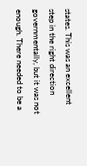states. This was an excellent step in the right direction governmentally, but it was not enough. There needed to be a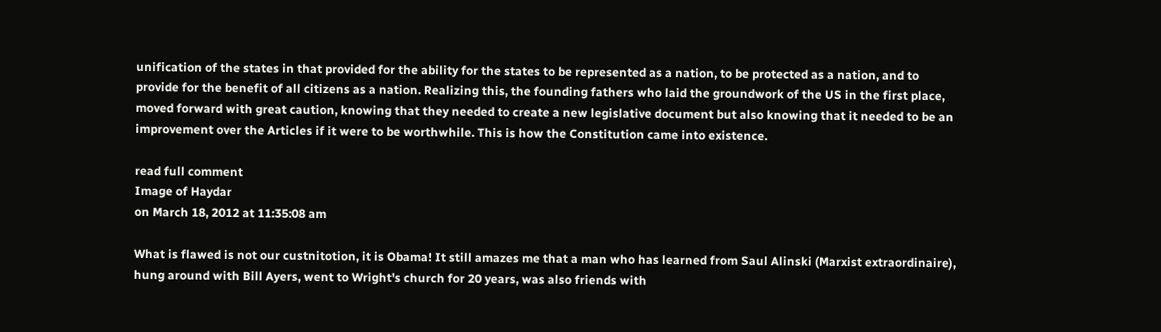unification of the states in that provided for the ability for the states to be represented as a nation, to be protected as a nation, and to provide for the benefit of all citizens as a nation. Realizing this, the founding fathers who laid the groundwork of the US in the first place, moved forward with great caution, knowing that they needed to create a new legislative document but also knowing that it needed to be an improvement over the Articles if it were to be worthwhile. This is how the Constitution came into existence.

read full comment
Image of Haydar
on March 18, 2012 at 11:35:08 am

What is flawed is not our custnitotion, it is Obama! It still amazes me that a man who has learned from Saul Alinski (Marxist extraordinaire), hung around with Bill Ayers, went to Wright's church for 20 years, was also friends with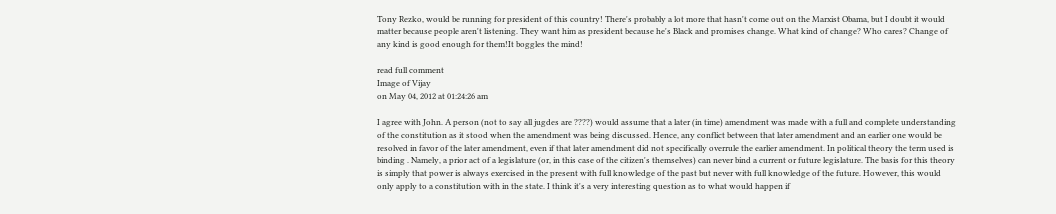Tony Rezko, would be running for president of this country! There's probably a lot more that hasn't come out on the Marxist Obama, but I doubt it would matter because people aren't listening. They want him as president because he's Black and promises change. What kind of change? Who cares? Change of any kind is good enough for them!It boggles the mind!

read full comment
Image of Vijay
on May 04, 2012 at 01:24:26 am

I agree with John. A person (not to say all jugdes are ????) would assume that a later (in time) amendment was made with a full and complete understanding of the constitution as it stood when the amendment was being discussed. Hence, any conflict between that later amendment and an earlier one would be resolved in favor of the later amendment, even if that later amendment did not specifically overrule the earlier amendment. In political theory the term used is binding . Namely, a prior act of a legislature (or, in this case of the citizen's themselves) can never bind a current or future legislature. The basis for this theory is simply that power is always exercised in the present with full knowledge of the past but never with full knowledge of the future. However, this would only apply to a constitution with in the state. I think it's a very interesting question as to what would happen if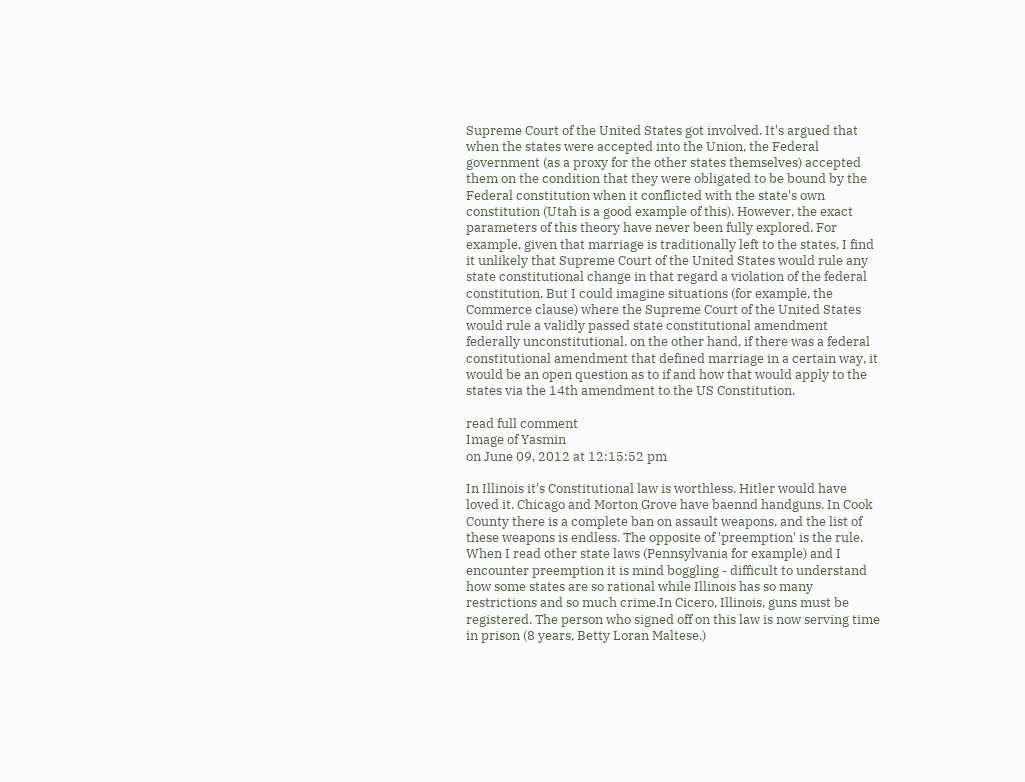Supreme Court of the United States got involved. It's argued that when the states were accepted into the Union, the Federal government (as a proxy for the other states themselves) accepted them on the condition that they were obligated to be bound by the Federal constitution when it conflicted with the state's own constitution (Utah is a good example of this). However, the exact parameters of this theory have never been fully explored. For example, given that marriage is traditionally left to the states, I find it unlikely that Supreme Court of the United States would rule any state constitutional change in that regard a violation of the federal constitution. But I could imagine situations (for example, the Commerce clause) where the Supreme Court of the United States would rule a validly passed state constitutional amendment federally unconstitutional. on the other hand, if there was a federal constitutional amendment that defined marriage in a certain way, it would be an open question as to if and how that would apply to the states via the 14th amendment to the US Constitution.

read full comment
Image of Yasmin
on June 09, 2012 at 12:15:52 pm

In Illinois it's Constitutional law is worthless. Hitler would have loved it. Chicago and Morton Grove have baennd handguns. In Cook County there is a complete ban on assault weapons, and the list of these weapons is endless. The opposite of 'preemption' is the rule. When I read other state laws (Pennsylvania for example) and I encounter preemption it is mind boggling - difficult to understand how some states are so rational while Illinois has so many restrictions and so much crime.In Cicero, Illinois, guns must be registered. The person who signed off on this law is now serving time in prison (8 years, Betty Loran Maltese.)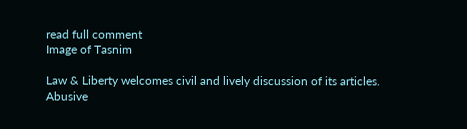read full comment
Image of Tasnim

Law & Liberty welcomes civil and lively discussion of its articles. Abusive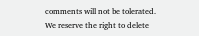comments will not be tolerated. We reserve the right to delete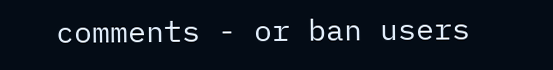comments - or ban users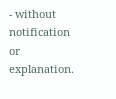- without notification or explanation.